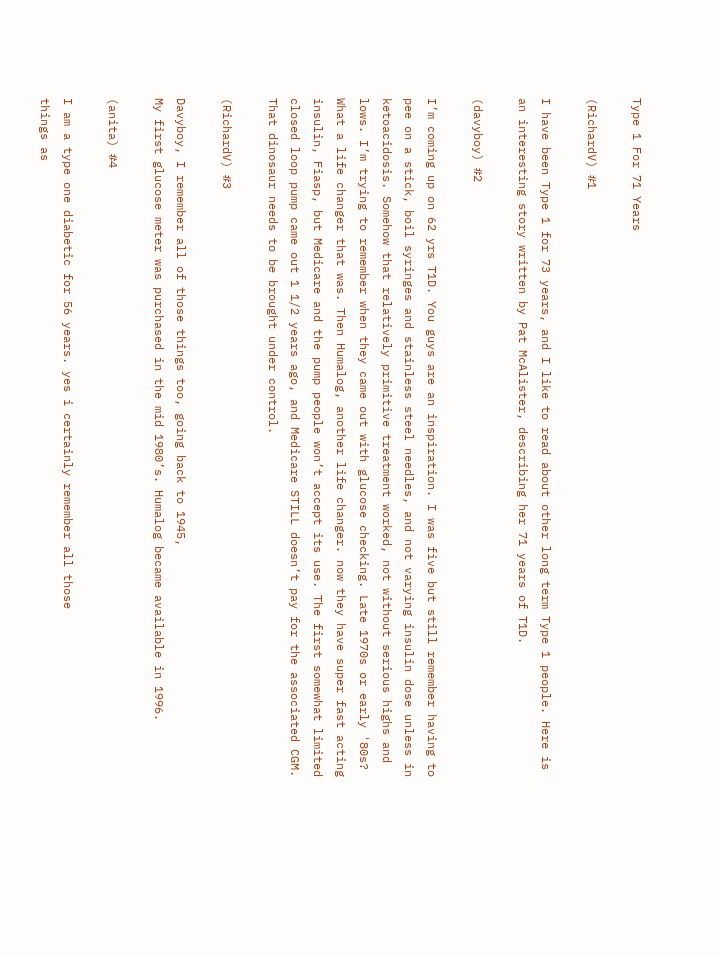Type 1 For 71 Years

(RichardV) #1

I have been Type 1 for 73 years, and I like to read about other long term Type 1 people. Here is an interesting story written by Pat McAlister, describing her 71 years of T1D.

(davyboy) #2

I’m coming up on 62 yrs T1D. You guys are an inspiration. I was five but still remember having to pee on a stick, boil syringes and stainless steel needles, and not varying insulin dose unless in ketoacidosis. Somehow that relatively primitive treatment worked, not without serious highs and lows. I’m trying to remember when they came out with glucose checking. Late 1970s or early '80s? What a life changer that was. Then Humalog, another life changer. now they have super fast acting insulin, Fiasp, but Medicare and the pump people won’t accept its use. The first somewhat limited closed loop pump came out 1 1/2 years ago, and Medicare STILL doesn’t pay for the associated CGM. That dinosaur needs to be brought under control.

(RichardV) #3

Davyboy, I remember all of those things too, going back to 1945,
My first glucose meter was purchased in the mid 1980’s. Humalog became available in 1996.

(anita) #4

I am a type one diabetic for 56 years. yes i certainly remember all those
things as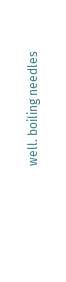well. boiling needles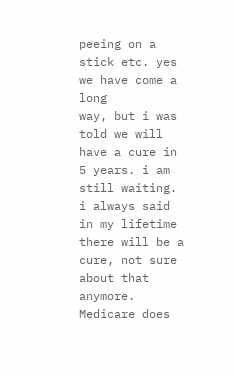peeing on a stick etc. yes we have come a long
way, but i was told we will have a cure in 5 years. i am still waiting. i always said
in my lifetime there will be a cure, not sure about that anymore. Medicare does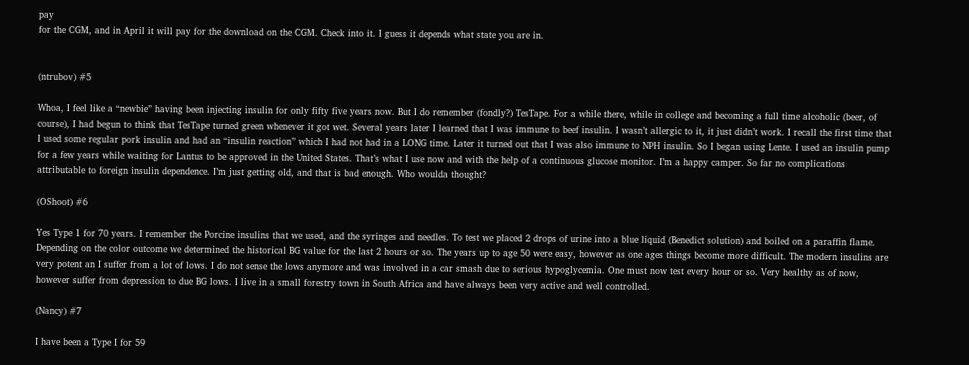pay
for the CGM, and in April it will pay for the download on the CGM. Check into it. I guess it depends what state you are in.


(ntrubov) #5

Whoa, I feel like a “newbie” having been injecting insulin for only fifty five years now. But I do remember (fondly?) TesTape. For a while there, while in college and becoming a full time alcoholic (beer, of course), I had begun to think that TesTape turned green whenever it got wet. Several years later I learned that I was immune to beef insulin. I wasn’t allergic to it, it just didn’t work. I recall the first time that I used some regular pork insulin and had an “insulin reaction” which I had not had in a LONG time. Later it turned out that I was also immune to NPH insulin. So I began using Lente. I used an insulin pump for a few years while waiting for Lantus to be approved in the United States. That’s what I use now and with the help of a continuous glucose monitor. I’m a happy camper. So far no complications attributable to foreign insulin dependence. I’m just getting old, and that is bad enough. Who woulda thought?

(OShoot) #6

Yes Type 1 for 70 years. I remember the Porcine insulins that we used, and the syringes and needles. To test we placed 2 drops of urine into a blue liquid (Benedict solution) and boiled on a paraffin flame. Depending on the color outcome we determined the historical BG value for the last 2 hours or so. The years up to age 50 were easy, however as one ages things become more difficult. The modern insulins are very potent an I suffer from a lot of lows. I do not sense the lows anymore and was involved in a car smash due to serious hypoglycemia. One must now test every hour or so. Very healthy as of now, however suffer from depression to due BG lows. I live in a small forestry town in South Africa and have always been very active and well controlled.

(Nancy) #7

I have been a Type I for 59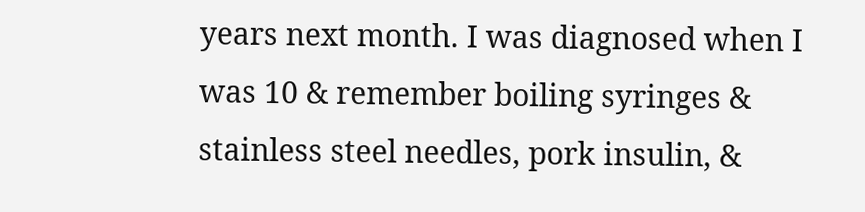years next month. I was diagnosed when I was 10 & remember boiling syringes & stainless steel needles, pork insulin, &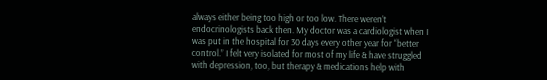always either being too high or too low. There weren’t endocrinologists back then. My doctor was a cardiologist when I was put in the hospital for 30 days every other year for “better control.” I felt very isolated for most of my life & have struggled with depression, too, but therapy & medications help with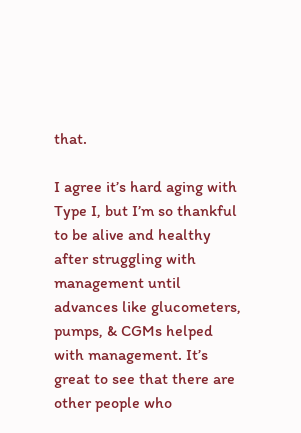that.

I agree it’s hard aging with Type I, but I’m so thankful to be alive and healthy after struggling with management until advances like glucometers, pumps, & CGMs helped with management. It’s great to see that there are other people who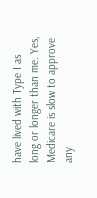have lived with Type I as long or longer than me. Yes, Medicare is slow to approve any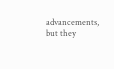advancements, but they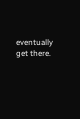eventually get there.